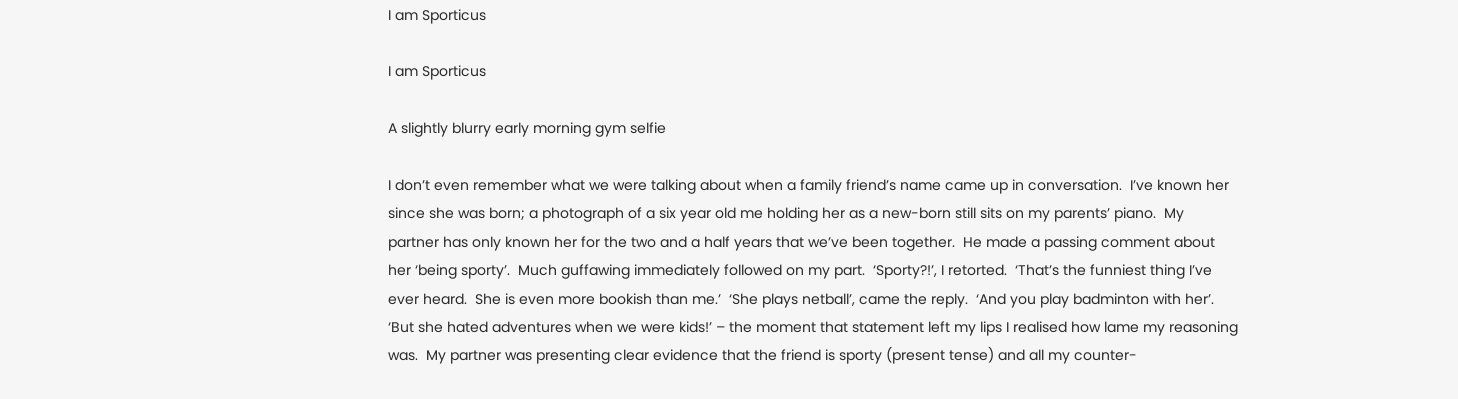I am Sporticus

I am Sporticus

A slightly blurry early morning gym selfie

I don’t even remember what we were talking about when a family friend’s name came up in conversation.  I’ve known her since she was born; a photograph of a six year old me holding her as a new-born still sits on my parents’ piano.  My partner has only known her for the two and a half years that we’ve been together.  He made a passing comment about her ‘being sporty’.  Much guffawing immediately followed on my part.  ‘Sporty?!’, I retorted.  ‘That’s the funniest thing I’ve ever heard.  She is even more bookish than me.’  ‘She plays netball’, came the reply.  ‘And you play badminton with her’.  ‘But she hated adventures when we were kids!’ – the moment that statement left my lips I realised how lame my reasoning was.  My partner was presenting clear evidence that the friend is sporty (present tense) and all my counter-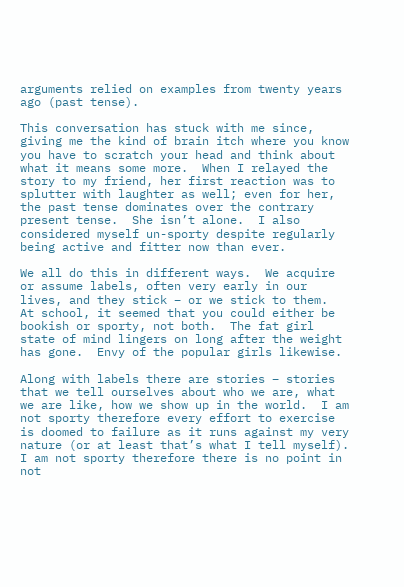arguments relied on examples from twenty years ago (past tense).

This conversation has stuck with me since, giving me the kind of brain itch where you know you have to scratch your head and think about what it means some more.  When I relayed the story to my friend, her first reaction was to splutter with laughter as well; even for her, the past tense dominates over the contrary present tense.  She isn’t alone.  I also considered myself un-sporty despite regularly being active and fitter now than ever.

We all do this in different ways.  We acquire or assume labels, often very early in our lives, and they stick – or we stick to them.  At school, it seemed that you could either be bookish or sporty, not both.  The fat girl state of mind lingers on long after the weight has gone.  Envy of the popular girls likewise.

Along with labels there are stories – stories that we tell ourselves about who we are, what we are like, how we show up in the world.  I am not sporty therefore every effort to exercise is doomed to failure as it runs against my very nature (or at least that’s what I tell myself).  I am not sporty therefore there is no point in not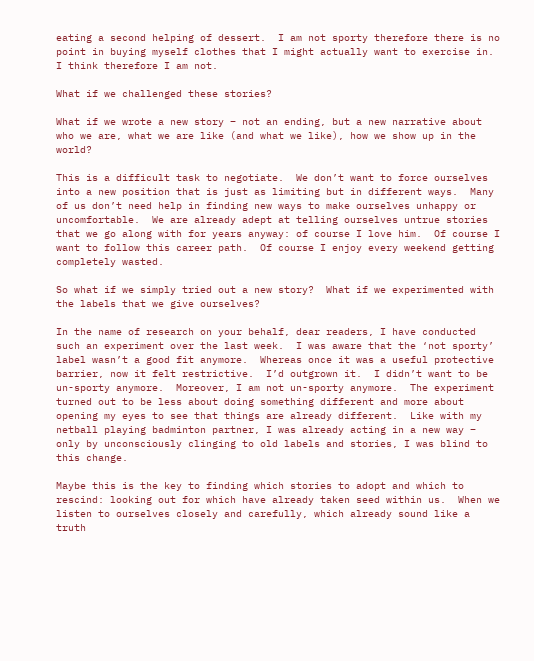eating a second helping of dessert.  I am not sporty therefore there is no point in buying myself clothes that I might actually want to exercise in.  I think therefore I am not.

What if we challenged these stories?

What if we wrote a new story – not an ending, but a new narrative about who we are, what we are like (and what we like), how we show up in the world?

This is a difficult task to negotiate.  We don’t want to force ourselves into a new position that is just as limiting but in different ways.  Many of us don’t need help in finding new ways to make ourselves unhappy or uncomfortable.  We are already adept at telling ourselves untrue stories that we go along with for years anyway: of course I love him.  Of course I want to follow this career path.  Of course I enjoy every weekend getting completely wasted.

So what if we simply tried out a new story?  What if we experimented with the labels that we give ourselves?

In the name of research on your behalf, dear readers, I have conducted such an experiment over the last week.  I was aware that the ‘not sporty’ label wasn’t a good fit anymore.  Whereas once it was a useful protective barrier, now it felt restrictive.  I’d outgrown it.  I didn’t want to be un-sporty anymore.  Moreover, I am not un-sporty anymore.  The experiment turned out to be less about doing something different and more about opening my eyes to see that things are already different.  Like with my netball playing badminton partner, I was already acting in a new way – only by unconsciously clinging to old labels and stories, I was blind to this change.

Maybe this is the key to finding which stories to adopt and which to rescind: looking out for which have already taken seed within us.  When we listen to ourselves closely and carefully, which already sound like a truth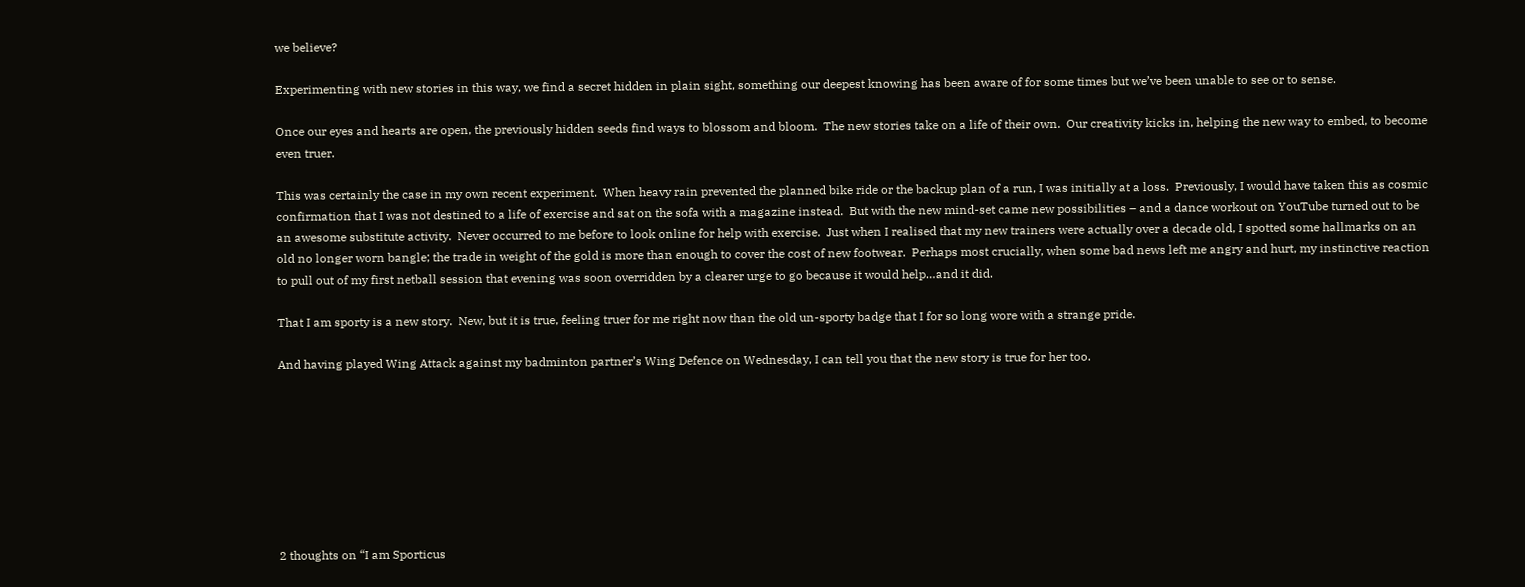we believe?

Experimenting with new stories in this way, we find a secret hidden in plain sight, something our deepest knowing has been aware of for some times but we’ve been unable to see or to sense.

Once our eyes and hearts are open, the previously hidden seeds find ways to blossom and bloom.  The new stories take on a life of their own.  Our creativity kicks in, helping the new way to embed, to become even truer.

This was certainly the case in my own recent experiment.  When heavy rain prevented the planned bike ride or the backup plan of a run, I was initially at a loss.  Previously, I would have taken this as cosmic confirmation that I was not destined to a life of exercise and sat on the sofa with a magazine instead.  But with the new mind-set came new possibilities – and a dance workout on YouTube turned out to be an awesome substitute activity.  Never occurred to me before to look online for help with exercise.  Just when I realised that my new trainers were actually over a decade old, I spotted some hallmarks on an old no longer worn bangle; the trade in weight of the gold is more than enough to cover the cost of new footwear.  Perhaps most crucially, when some bad news left me angry and hurt, my instinctive reaction to pull out of my first netball session that evening was soon overridden by a clearer urge to go because it would help…and it did.

That I am sporty is a new story.  New, but it is true, feeling truer for me right now than the old un-sporty badge that I for so long wore with a strange pride.

And having played Wing Attack against my badminton partner’s Wing Defence on Wednesday, I can tell you that the new story is true for her too.








2 thoughts on “I am Sporticus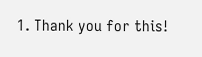1. Thank you for this!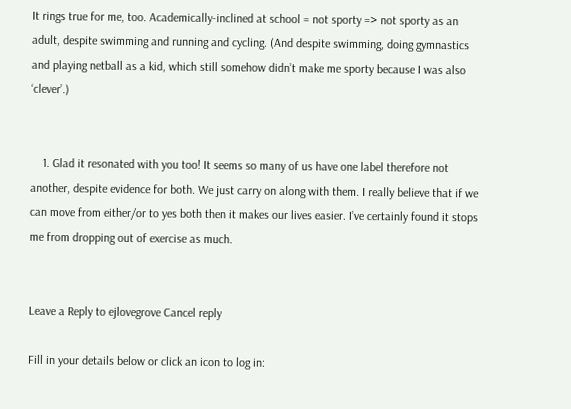It rings true for me, too. Academically-inclined at school = not sporty => not sporty as an adult, despite swimming and running and cycling. (And despite swimming, doing gymnastics and playing netball as a kid, which still somehow didn’t make me sporty because I was also ‘clever’.)


    1. Glad it resonated with you too! It seems so many of us have one label therefore not another, despite evidence for both. We just carry on along with them. I really believe that if we can move from either/or to yes both then it makes our lives easier. I’ve certainly found it stops me from dropping out of exercise as much.


Leave a Reply to ejlovegrove Cancel reply

Fill in your details below or click an icon to log in: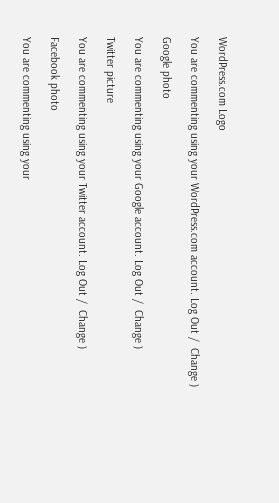WordPress.com Logo

You are commenting using your WordPress.com account. Log Out /  Change )

Google photo

You are commenting using your Google account. Log Out /  Change )

Twitter picture

You are commenting using your Twitter account. Log Out /  Change )

Facebook photo

You are commenting using your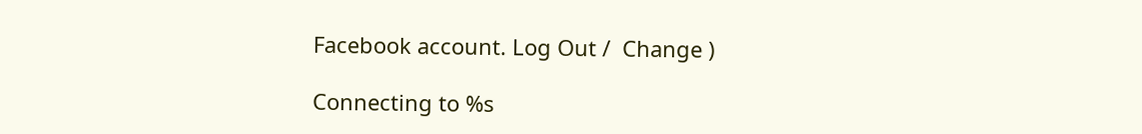Facebook account. Log Out /  Change )

Connecting to %s